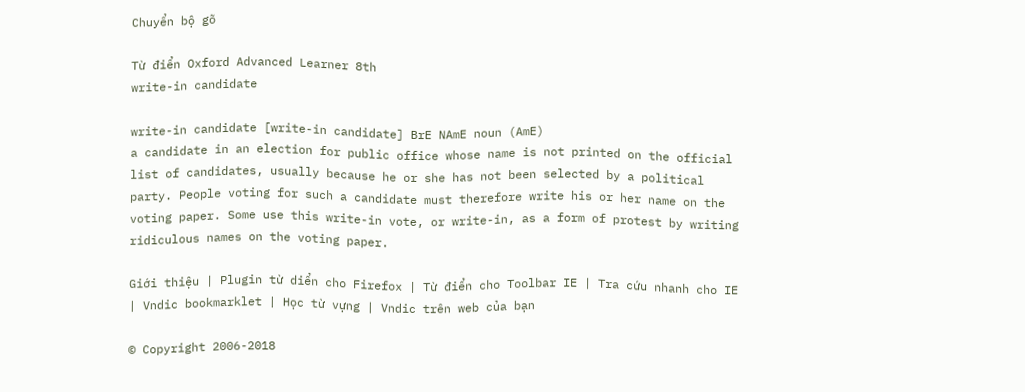Chuyển bộ gõ

Từ điển Oxford Advanced Learner 8th
write-in candidate

write-in candidate [write-in candidate] BrE NAmE noun (AmE)
a candidate in an election for public office whose name is not printed on the official list of candidates, usually because he or she has not been selected by a political party. People voting for such a candidate must therefore write his or her name on the voting paper. Some use this write-in vote, or write-in, as a form of protest by writing ridiculous names on the voting paper.

Giới thiệu | Plugin từ diển cho Firefox | Từ điển cho Toolbar IE | Tra cứu nhanh cho IE | Vndic bookmarklet | Học từ vựng | Vndic trên web của bạn

© Copyright 2006-2018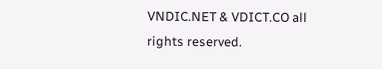VNDIC.NET & VDICT.CO all rights reserved.